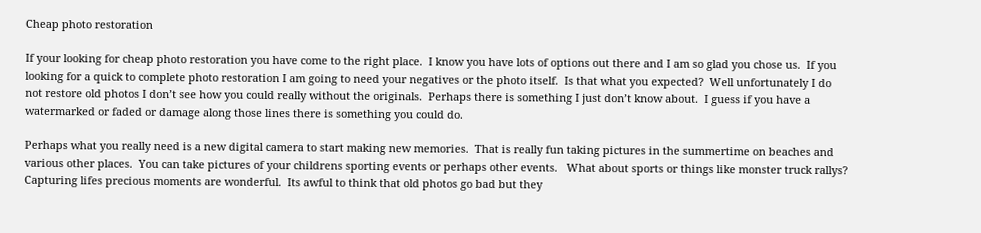Cheap photo restoration

If your looking for cheap photo restoration you have come to the right place.  I know you have lots of options out there and I am so glad you chose us.  If you looking for a quick to complete photo restoration I am going to need your negatives or the photo itself.  Is that what you expected?  Well unfortunately I do not restore old photos I don’t see how you could really without the originals.  Perhaps there is something I just don’t know about.  I guess if you have a watermarked or faded or damage along those lines there is something you could do.

Perhaps what you really need is a new digital camera to start making new memories.  That is really fun taking pictures in the summertime on beaches and various other places.  You can take pictures of your childrens sporting events or perhaps other events.   What about sports or things like monster truck rallys?  Capturing lifes precious moments are wonderful.  Its awful to think that old photos go bad but they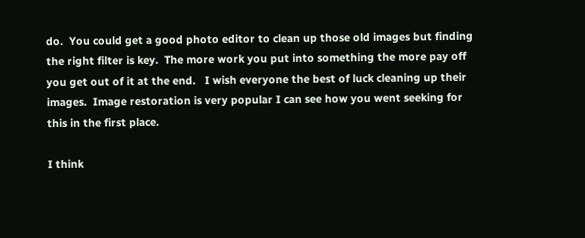do.  You could get a good photo editor to clean up those old images but finding the right filter is key.  The more work you put into something the more pay off you get out of it at the end.   I wish everyone the best of luck cleaning up their images.  Image restoration is very popular I can see how you went seeking for this in the first place.

I think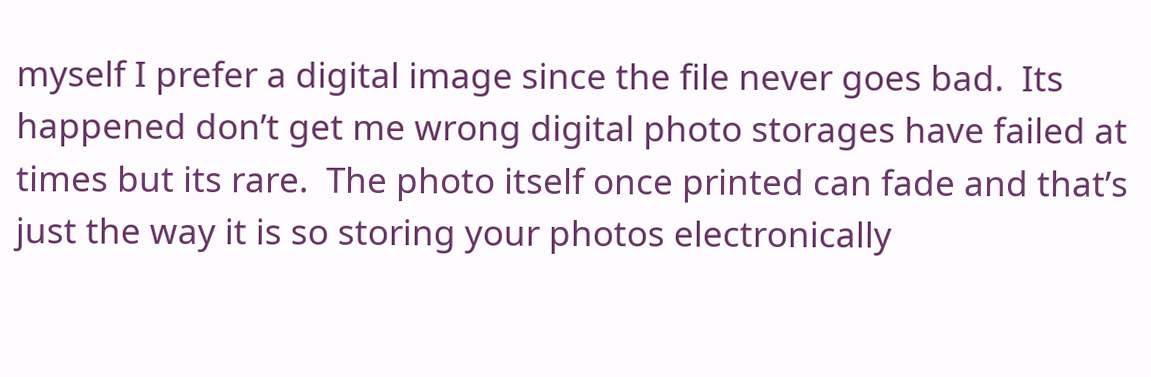myself I prefer a digital image since the file never goes bad.  Its happened don’t get me wrong digital photo storages have failed at times but its rare.  The photo itself once printed can fade and that’s just the way it is so storing your photos electronically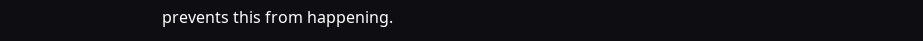prevents this from happening.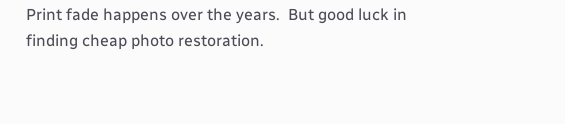Print fade happens over the years.  But good luck in finding cheap photo restoration.